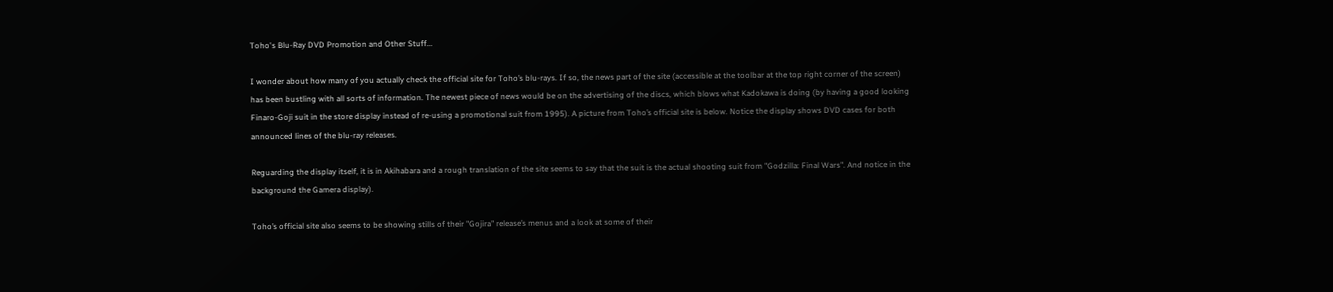Toho's Blu-Ray DVD Promotion and Other Stuff...

I wonder about how many of you actually check the official site for Toho’s blu-rays. If so, the news part of the site (accessible at the toolbar at the top right corner of the screen) has been bustling with all sorts of information. The newest piece of news would be on the advertising of the discs, which blows what Kadokawa is doing (by having a good looking Finaro-Goji suit in the store display instead of re-using a promotional suit from 1995). A picture from Toho’s official site is below. Notice the display shows DVD cases for both announced lines of the blu-ray releases.

Reguarding the display itself, it is in Akihabara and a rough translation of the site seems to say that the suit is the actual shooting suit from "Godzilla: Final Wars". And notice in the background the Gamera display).

Toho’s official site also seems to be showing stills of their "Gojira" release’s menus and a look at some of their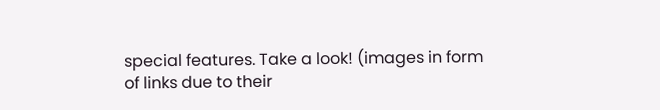special features. Take a look! (images in form of links due to their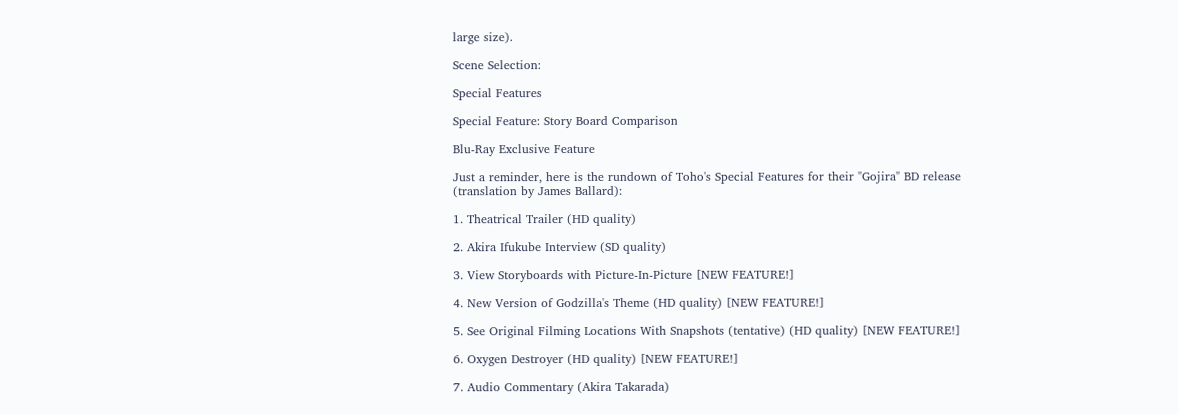large size).

Scene Selection:

Special Features

Special Feature: Story Board Comparison

Blu-Ray Exclusive Feature

Just a reminder, here is the rundown of Toho's Special Features for their "Gojira" BD release (translation by James Ballard):

1. Theatrical Trailer (HD quality)

2. Akira Ifukube Interview (SD quality)

3. View Storyboards with Picture-In-Picture [NEW FEATURE!]

4. New Version of Godzilla's Theme (HD quality) [NEW FEATURE!]

5. See Original Filming Locations With Snapshots (tentative) (HD quality) [NEW FEATURE!]

6. Oxygen Destroyer (HD quality) [NEW FEATURE!]

7. Audio Commentary (Akira Takarada)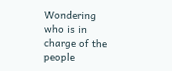Wondering who is in charge of the people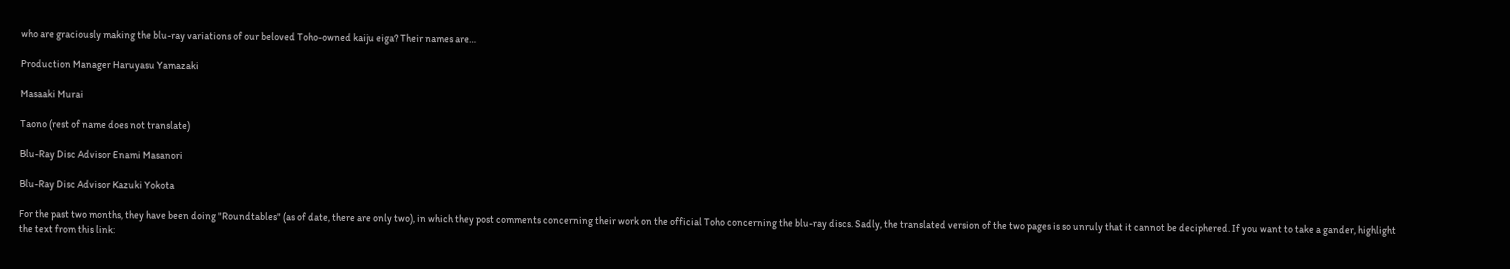who are graciously making the blu-ray variations of our beloved Toho-owned kaiju eiga? Their names are…

Production Manager Haruyasu Yamazaki

Masaaki Murai

Taono (rest of name does not translate)

Blu-Ray Disc Advisor Enami Masanori

Blu-Ray Disc Advisor Kazuki Yokota

For the past two months, they have been doing "Roundtables" (as of date, there are only two), in which they post comments concerning their work on the official Toho concerning the blu-ray discs. Sadly, the translated version of the two pages is so unruly that it cannot be deciphered. If you want to take a gander, highlight the text from this link: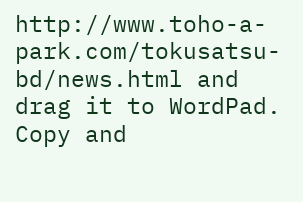http://www.toho-a-park.com/tokusatsu-bd/news.html and drag it to WordPad. Copy and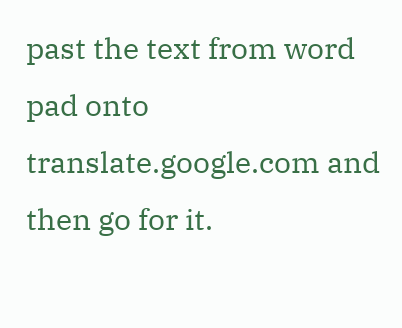past the text from word pad onto translate.google.com and then go for it.